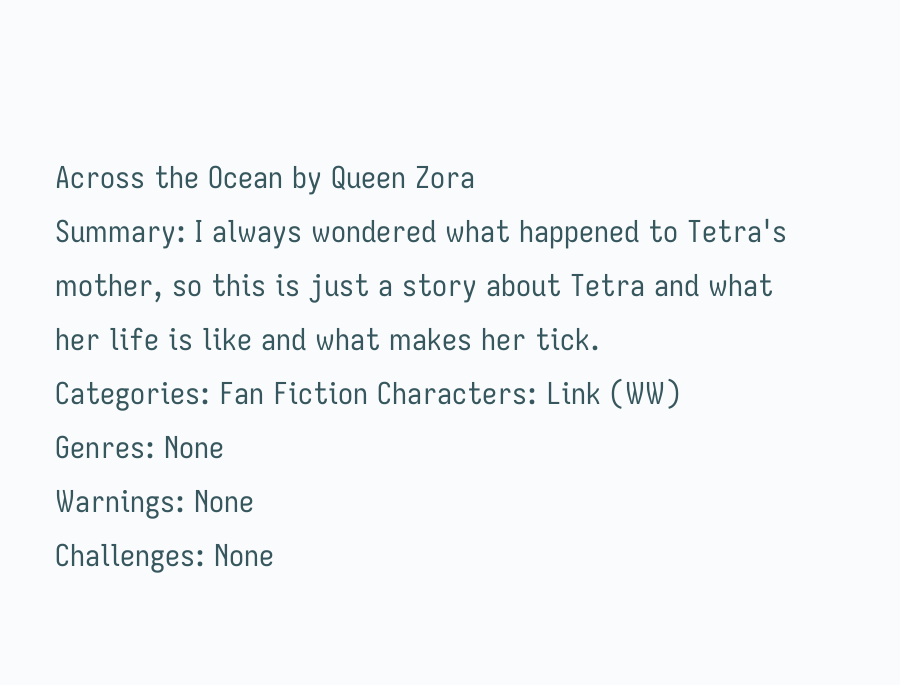Across the Ocean by Queen Zora
Summary: I always wondered what happened to Tetra's mother, so this is just a story about Tetra and what her life is like and what makes her tick.
Categories: Fan Fiction Characters: Link (WW)
Genres: None
Warnings: None
Challenges: None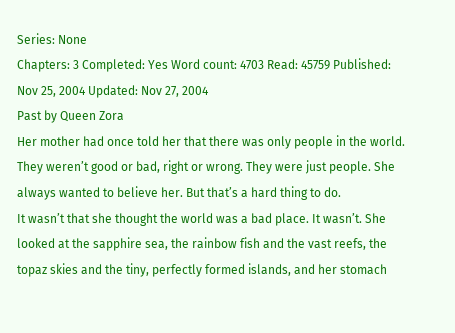Series: None
Chapters: 3 Completed: Yes Word count: 4703 Read: 45759 Published: Nov 25, 2004 Updated: Nov 27, 2004
Past by Queen Zora
Her mother had once told her that there was only people in the world. They weren’t good or bad, right or wrong. They were just people. She always wanted to believe her. But that’s a hard thing to do.
It wasn’t that she thought the world was a bad place. It wasn’t. She looked at the sapphire sea, the rainbow fish and the vast reefs, the topaz skies and the tiny, perfectly formed islands, and her stomach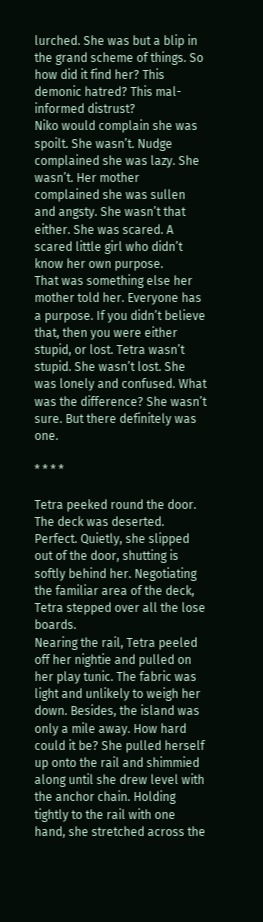lurched. She was but a blip in the grand scheme of things. So how did it find her? This demonic hatred? This mal-informed distrust?
Niko would complain she was spoilt. She wasn’t. Nudge complained she was lazy. She wasn’t. Her mother complained she was sullen and angsty. She wasn’t that either. She was scared. A scared little girl who didn’t know her own purpose.
That was something else her mother told her. Everyone has a purpose. If you didn’t believe that, then you were either stupid, or lost. Tetra wasn’t stupid. She wasn’t lost. She was lonely and confused. What was the difference? She wasn’t sure. But there definitely was one.

* * * *

Tetra peeked round the door. The deck was deserted. Perfect. Quietly, she slipped out of the door, shutting is softly behind her. Negotiating the familiar area of the deck, Tetra stepped over all the lose boards.
Nearing the rail, Tetra peeled off her nightie and pulled on her play tunic. The fabric was light and unlikely to weigh her down. Besides, the island was only a mile away. How hard could it be? She pulled herself up onto the rail and shimmied along until she drew level with the anchor chain. Holding tightly to the rail with one hand, she stretched across the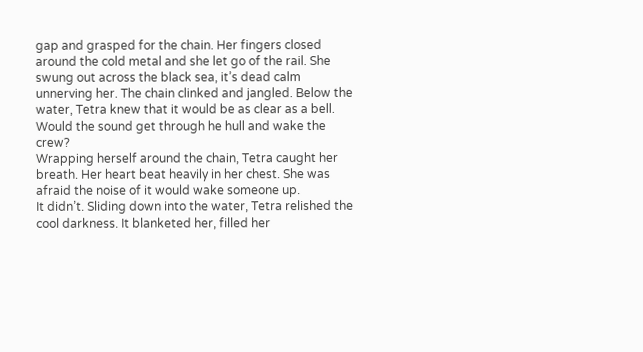gap and grasped for the chain. Her fingers closed around the cold metal and she let go of the rail. She swung out across the black sea, it’s dead calm unnerving her. The chain clinked and jangled. Below the water, Tetra knew that it would be as clear as a bell. Would the sound get through he hull and wake the crew?
Wrapping herself around the chain, Tetra caught her breath. Her heart beat heavily in her chest. She was afraid the noise of it would wake someone up.
It didn’t. Sliding down into the water, Tetra relished the cool darkness. It blanketed her, filled her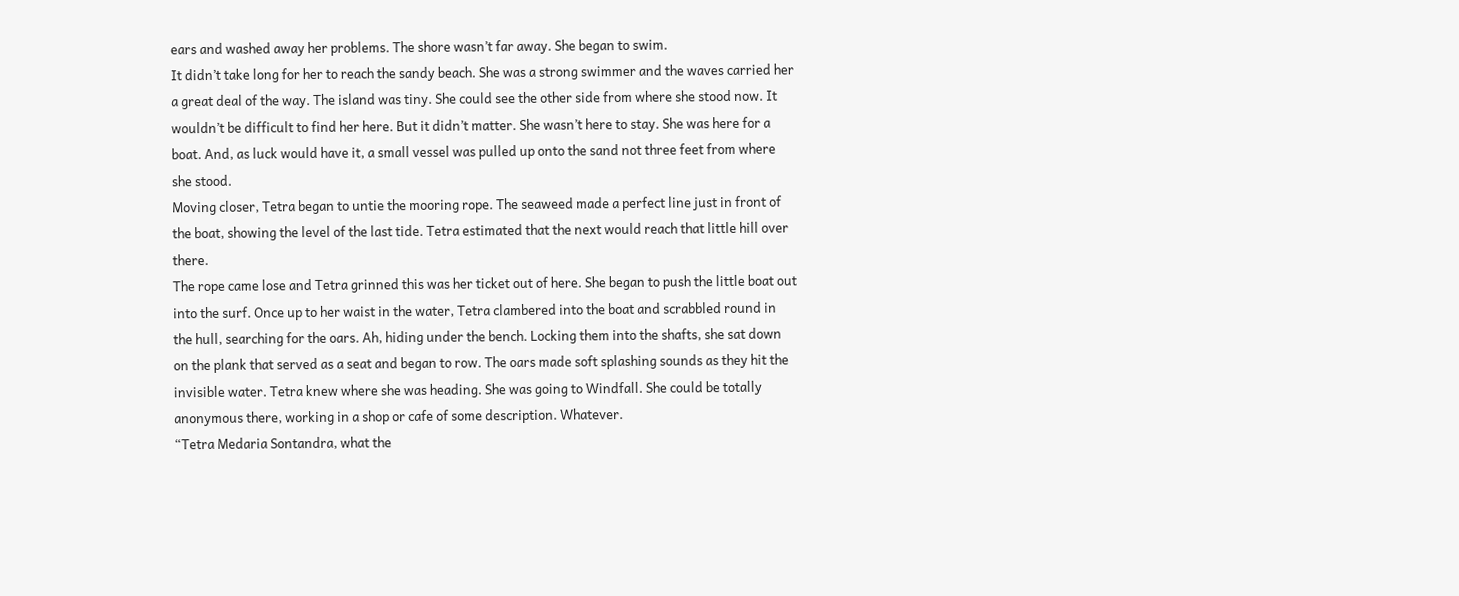ears and washed away her problems. The shore wasn’t far away. She began to swim.
It didn’t take long for her to reach the sandy beach. She was a strong swimmer and the waves carried her a great deal of the way. The island was tiny. She could see the other side from where she stood now. It wouldn’t be difficult to find her here. But it didn’t matter. She wasn’t here to stay. She was here for a boat. And, as luck would have it, a small vessel was pulled up onto the sand not three feet from where she stood.
Moving closer, Tetra began to untie the mooring rope. The seaweed made a perfect line just in front of the boat, showing the level of the last tide. Tetra estimated that the next would reach that little hill over there.
The rope came lose and Tetra grinned this was her ticket out of here. She began to push the little boat out into the surf. Once up to her waist in the water, Tetra clambered into the boat and scrabbled round in the hull, searching for the oars. Ah, hiding under the bench. Locking them into the shafts, she sat down on the plank that served as a seat and began to row. The oars made soft splashing sounds as they hit the invisible water. Tetra knew where she was heading. She was going to Windfall. She could be totally anonymous there, working in a shop or cafe of some description. Whatever.
“Tetra Medaria Sontandra, what the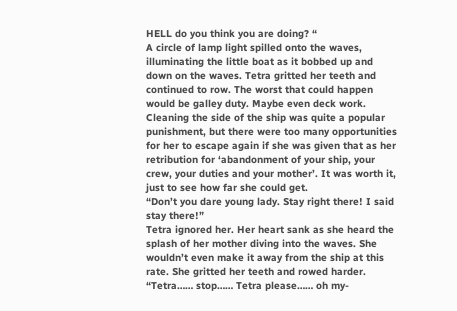HELL do you think you are doing? “
A circle of lamp light spilled onto the waves, illuminating the little boat as it bobbed up and down on the waves. Tetra gritted her teeth and continued to row. The worst that could happen would be galley duty. Maybe even deck work. Cleaning the side of the ship was quite a popular punishment, but there were too many opportunities for her to escape again if she was given that as her retribution for ‘abandonment of your ship, your crew, your duties and your mother’. It was worth it, just to see how far she could get.
“Don’t you dare young lady. Stay right there! I said stay there!”
Tetra ignored her. Her heart sank as she heard the splash of her mother diving into the waves. She wouldn’t even make it away from the ship at this rate. She gritted her teeth and rowed harder.
“Tetra…… stop…… Tetra please…… oh my-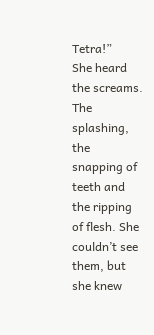Tetra!”
She heard the screams. The splashing, the snapping of teeth and the ripping of flesh. She couldn’t see them, but she knew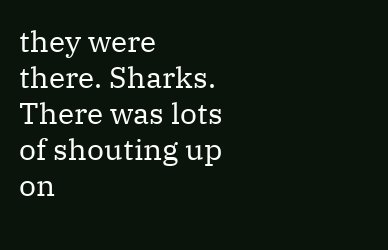they were there. Sharks. There was lots of shouting up on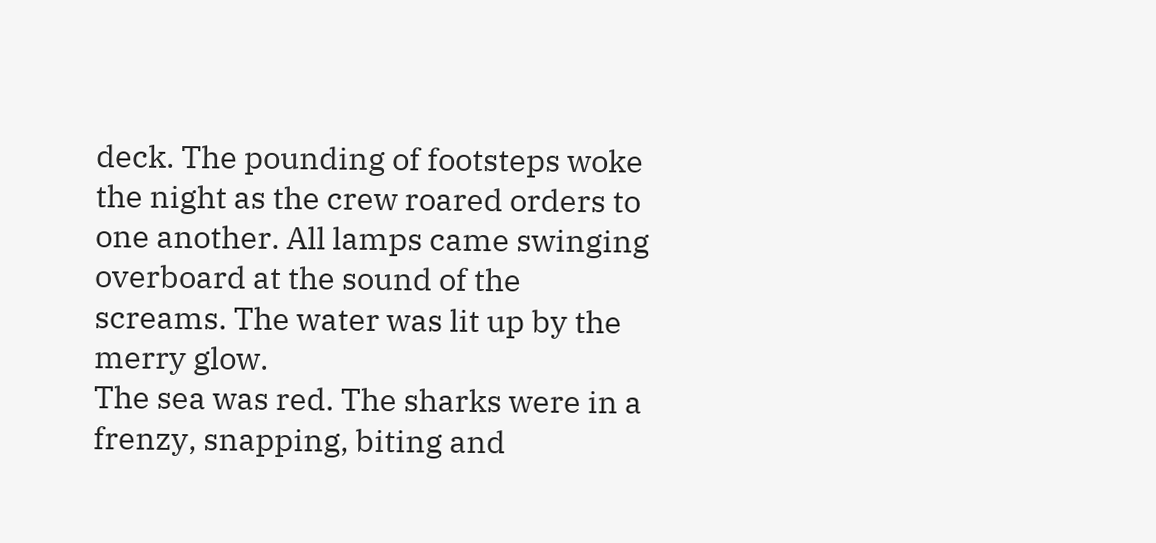deck. The pounding of footsteps woke the night as the crew roared orders to one another. All lamps came swinging overboard at the sound of the screams. The water was lit up by the merry glow.
The sea was red. The sharks were in a frenzy, snapping, biting and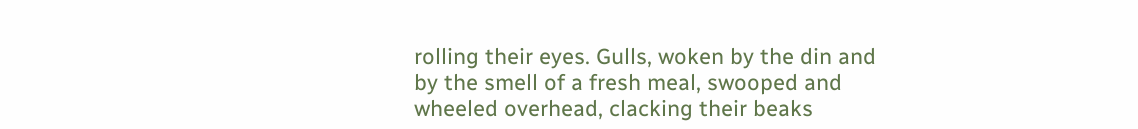rolling their eyes. Gulls, woken by the din and by the smell of a fresh meal, swooped and wheeled overhead, clacking their beaks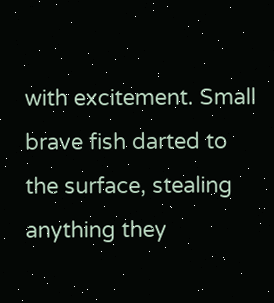with excitement. Small brave fish darted to the surface, stealing anything they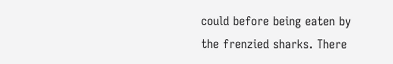could before being eaten by the frenzied sharks. There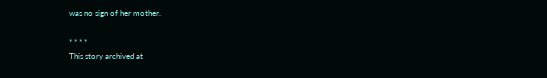was no sign of her mother.

* * * *
This story archived at